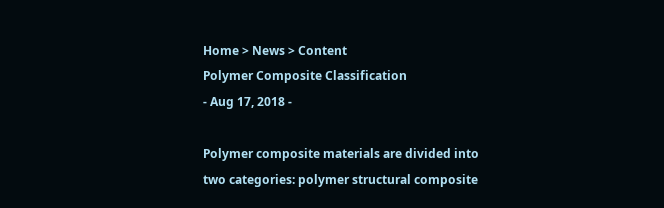Home > News > Content
Polymer Composite Classification
- Aug 17, 2018 -

Polymer composite materials are divided into two categories: polymer structural composite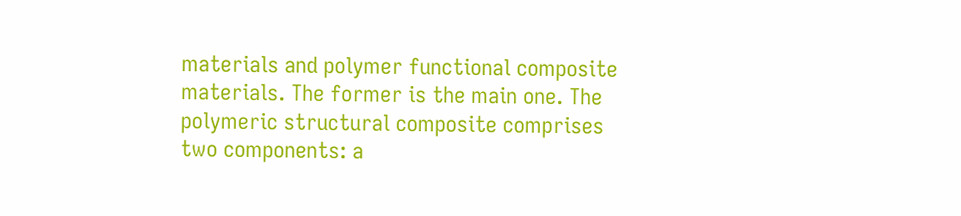materials and polymer functional composite materials. The former is the main one. The polymeric structural composite comprises two components: a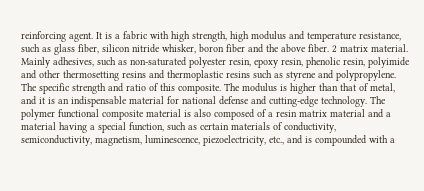reinforcing agent. It is a fabric with high strength, high modulus and temperature resistance, such as glass fiber, silicon nitride whisker, boron fiber and the above fiber. 2 matrix material. Mainly adhesives, such as non-saturated polyester resin, epoxy resin, phenolic resin, polyimide and other thermosetting resins and thermoplastic resins such as styrene and polypropylene. The specific strength and ratio of this composite. The modulus is higher than that of metal, and it is an indispensable material for national defense and cutting-edge technology. The polymer functional composite material is also composed of a resin matrix material and a material having a special function, such as certain materials of conductivity, semiconductivity, magnetism, luminescence, piezoelectricity, etc., and is compounded with a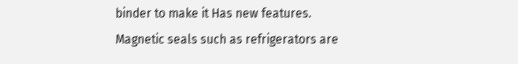binder to make it Has new features. Magnetic seals such as refrigerators are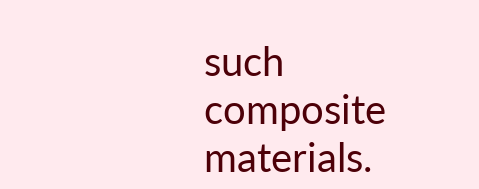such composite materials.